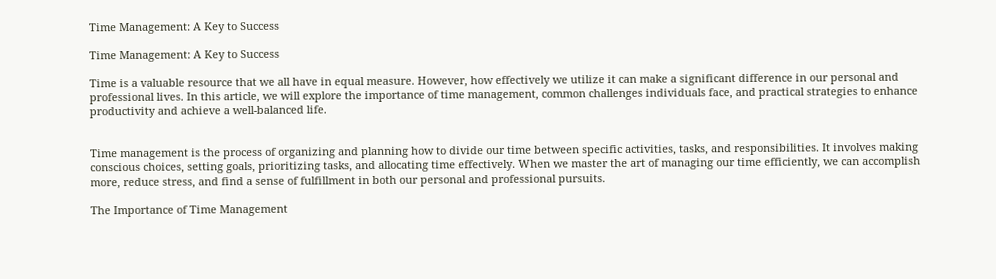Time Management: A Key to Success

Time Management: A Key to Success

Time is a valuable resource that we all have in equal measure. However, how effectively we utilize it can make a significant difference in our personal and professional lives. In this article, we will explore the importance of time management, common challenges individuals face, and practical strategies to enhance productivity and achieve a well-balanced life.


Time management is the process of organizing and planning how to divide our time between specific activities, tasks, and responsibilities. It involves making conscious choices, setting goals, prioritizing tasks, and allocating time effectively. When we master the art of managing our time efficiently, we can accomplish more, reduce stress, and find a sense of fulfillment in both our personal and professional pursuits.

The Importance of Time Management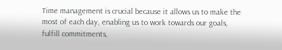Time management is crucial because it allows us to make the most of each day, enabling us to work towards our goals, fulfill commitments,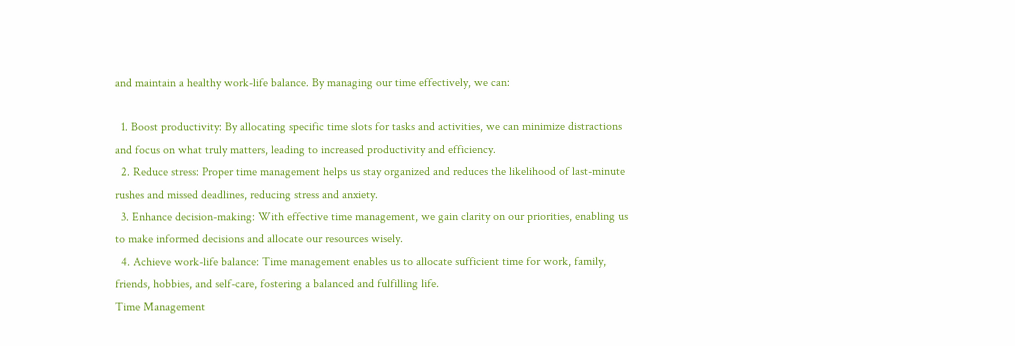and maintain a healthy work-life balance. By managing our time effectively, we can:

  1. Boost productivity: By allocating specific time slots for tasks and activities, we can minimize distractions and focus on what truly matters, leading to increased productivity and efficiency.
  2. Reduce stress: Proper time management helps us stay organized and reduces the likelihood of last-minute rushes and missed deadlines, reducing stress and anxiety.
  3. Enhance decision-making: With effective time management, we gain clarity on our priorities, enabling us to make informed decisions and allocate our resources wisely.
  4. Achieve work-life balance: Time management enables us to allocate sufficient time for work, family, friends, hobbies, and self-care, fostering a balanced and fulfilling life.
Time Management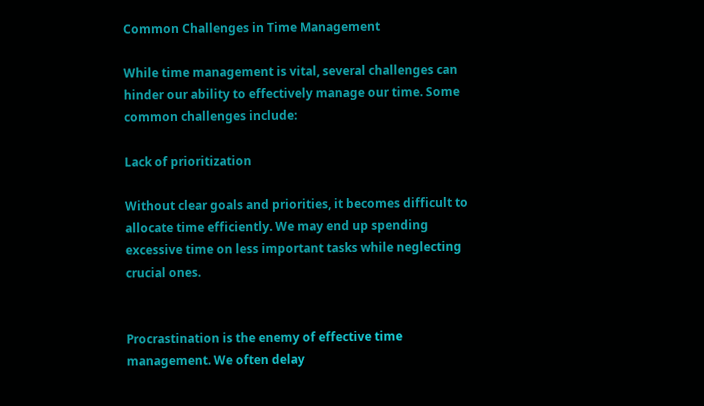Common Challenges in Time Management

While time management is vital, several challenges can hinder our ability to effectively manage our time. Some common challenges include:

Lack of prioritization

Without clear goals and priorities, it becomes difficult to allocate time efficiently. We may end up spending excessive time on less important tasks while neglecting crucial ones.


Procrastination is the enemy of effective time management. We often delay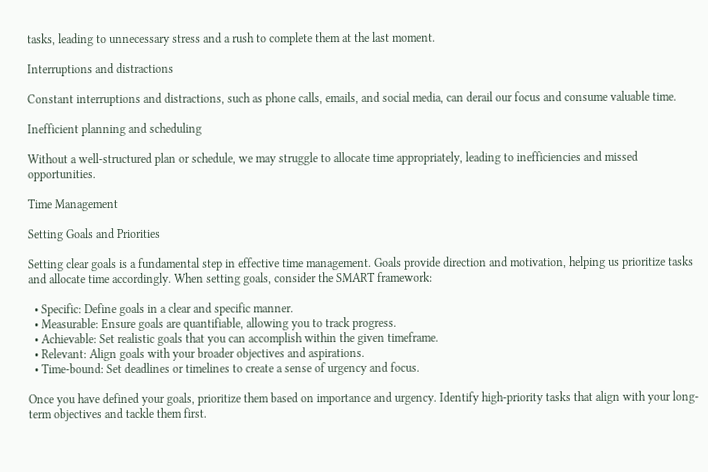tasks, leading to unnecessary stress and a rush to complete them at the last moment.

Interruptions and distractions

Constant interruptions and distractions, such as phone calls, emails, and social media, can derail our focus and consume valuable time.

Inefficient planning and scheduling

Without a well-structured plan or schedule, we may struggle to allocate time appropriately, leading to inefficiencies and missed opportunities.

Time Management

Setting Goals and Priorities

Setting clear goals is a fundamental step in effective time management. Goals provide direction and motivation, helping us prioritize tasks and allocate time accordingly. When setting goals, consider the SMART framework:

  • Specific: Define goals in a clear and specific manner.
  • Measurable: Ensure goals are quantifiable, allowing you to track progress.
  • Achievable: Set realistic goals that you can accomplish within the given timeframe.
  • Relevant: Align goals with your broader objectives and aspirations.
  • Time-bound: Set deadlines or timelines to create a sense of urgency and focus.

Once you have defined your goals, prioritize them based on importance and urgency. Identify high-priority tasks that align with your long-term objectives and tackle them first.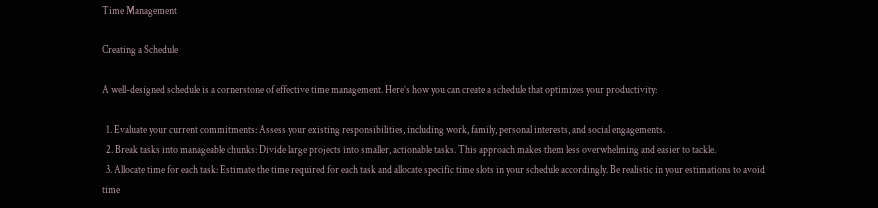Time Management

Creating a Schedule

A well-designed schedule is a cornerstone of effective time management. Here’s how you can create a schedule that optimizes your productivity:

  1. Evaluate your current commitments: Assess your existing responsibilities, including work, family, personal interests, and social engagements.
  2. Break tasks into manageable chunks: Divide large projects into smaller, actionable tasks. This approach makes them less overwhelming and easier to tackle.
  3. Allocate time for each task: Estimate the time required for each task and allocate specific time slots in your schedule accordingly. Be realistic in your estimations to avoid time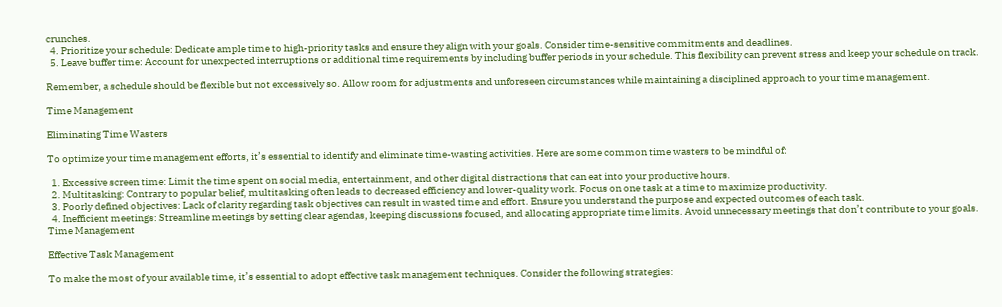crunches.
  4. Prioritize your schedule: Dedicate ample time to high-priority tasks and ensure they align with your goals. Consider time-sensitive commitments and deadlines.
  5. Leave buffer time: Account for unexpected interruptions or additional time requirements by including buffer periods in your schedule. This flexibility can prevent stress and keep your schedule on track.

Remember, a schedule should be flexible but not excessively so. Allow room for adjustments and unforeseen circumstances while maintaining a disciplined approach to your time management.

Time Management

Eliminating Time Wasters

To optimize your time management efforts, it’s essential to identify and eliminate time-wasting activities. Here are some common time wasters to be mindful of:

  1. Excessive screen time: Limit the time spent on social media, entertainment, and other digital distractions that can eat into your productive hours.
  2. Multitasking: Contrary to popular belief, multitasking often leads to decreased efficiency and lower-quality work. Focus on one task at a time to maximize productivity.
  3. Poorly defined objectives: Lack of clarity regarding task objectives can result in wasted time and effort. Ensure you understand the purpose and expected outcomes of each task.
  4. Inefficient meetings: Streamline meetings by setting clear agendas, keeping discussions focused, and allocating appropriate time limits. Avoid unnecessary meetings that don’t contribute to your goals.
Time Management

Effective Task Management

To make the most of your available time, it’s essential to adopt effective task management techniques. Consider the following strategies: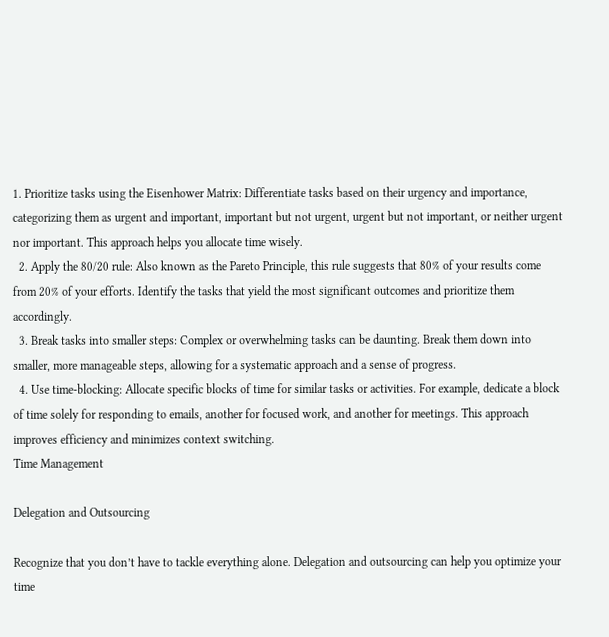1. Prioritize tasks using the Eisenhower Matrix: Differentiate tasks based on their urgency and importance, categorizing them as urgent and important, important but not urgent, urgent but not important, or neither urgent nor important. This approach helps you allocate time wisely.
  2. Apply the 80/20 rule: Also known as the Pareto Principle, this rule suggests that 80% of your results come from 20% of your efforts. Identify the tasks that yield the most significant outcomes and prioritize them accordingly.
  3. Break tasks into smaller steps: Complex or overwhelming tasks can be daunting. Break them down into smaller, more manageable steps, allowing for a systematic approach and a sense of progress.
  4. Use time-blocking: Allocate specific blocks of time for similar tasks or activities. For example, dedicate a block of time solely for responding to emails, another for focused work, and another for meetings. This approach improves efficiency and minimizes context switching.
Time Management

Delegation and Outsourcing

Recognize that you don’t have to tackle everything alone. Delegation and outsourcing can help you optimize your time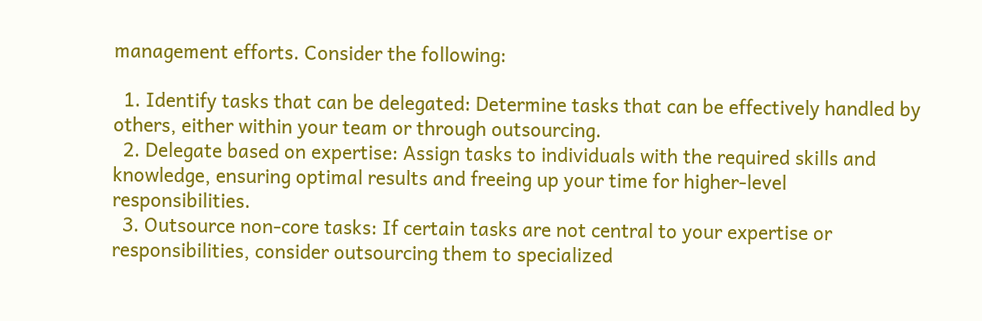management efforts. Consider the following:

  1. Identify tasks that can be delegated: Determine tasks that can be effectively handled by others, either within your team or through outsourcing.
  2. Delegate based on expertise: Assign tasks to individuals with the required skills and knowledge, ensuring optimal results and freeing up your time for higher-level responsibilities.
  3. Outsource non-core tasks: If certain tasks are not central to your expertise or responsibilities, consider outsourcing them to specialized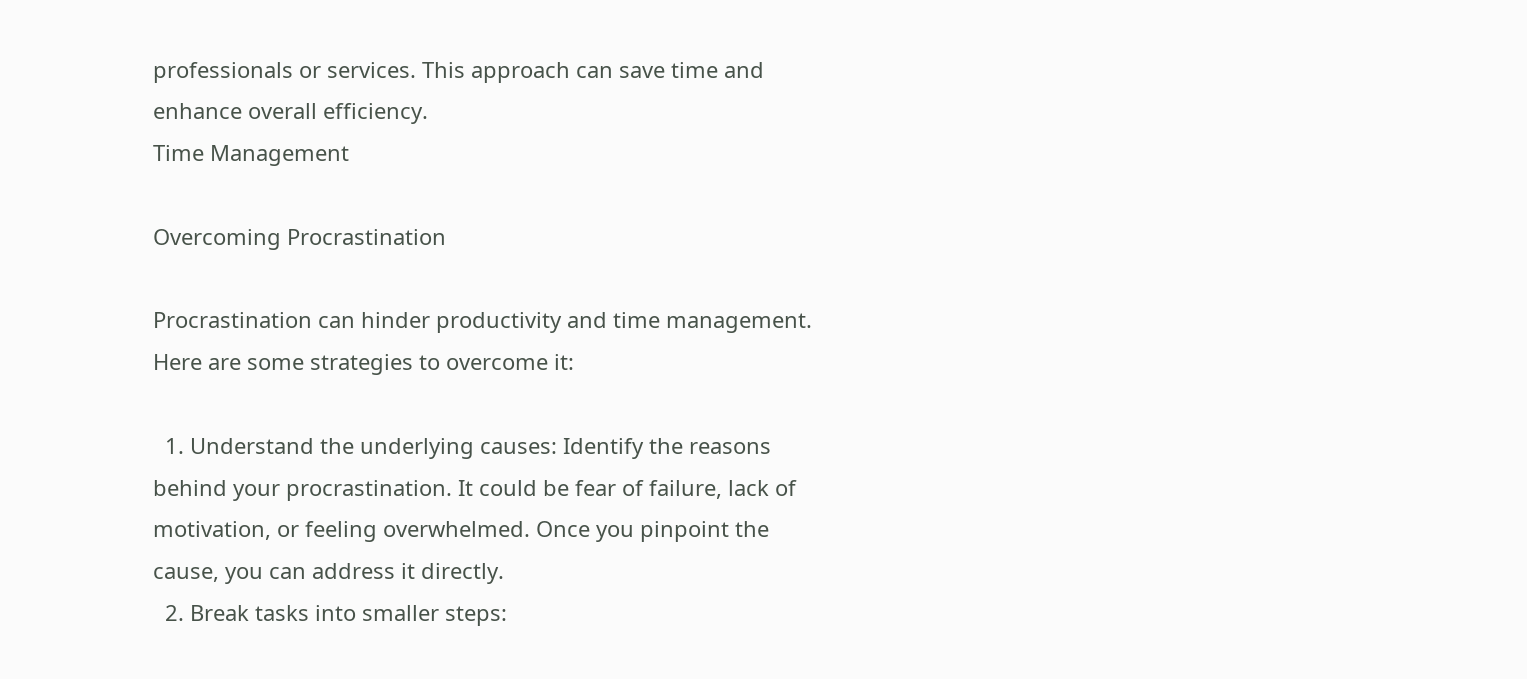professionals or services. This approach can save time and enhance overall efficiency.
Time Management

Overcoming Procrastination

Procrastination can hinder productivity and time management. Here are some strategies to overcome it:

  1. Understand the underlying causes: Identify the reasons behind your procrastination. It could be fear of failure, lack of motivation, or feeling overwhelmed. Once you pinpoint the cause, you can address it directly.
  2. Break tasks into smaller steps: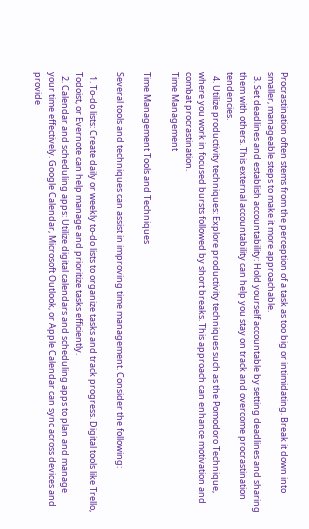Procrastination often stems from the perception of a task as too big or intimidating. Break it down into smaller, manageable steps to make it more approachable.
  3. Set deadlines and establish accountability: Hold yourself accountable by setting deadlines and sharing them with others. This external accountability can help you stay on track and overcome procrastination tendencies.
  4. Utilize productivity techniques: Explore productivity techniques such as the Pomodoro Technique, where you work in focused bursts followed by short breaks. This approach can enhance motivation and combat procrastination.
Time Management

Time Management Tools and Techniques

Several tools and techniques can assist in improving time management. Consider the following:

  1. To-do lists: Create daily or weekly to-do lists to organize tasks and track progress. Digital tools like Trello, Todoist, or Evernote can help manage and prioritize tasks efficiently.
  2. Calendar and scheduling apps: Utilize digital calendars and scheduling apps to plan and manage your time effectively. Google Calendar, Microsoft Outlook, or Apple Calendar can sync across devices and provide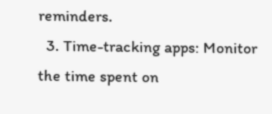reminders.
  3. Time-tracking apps: Monitor the time spent on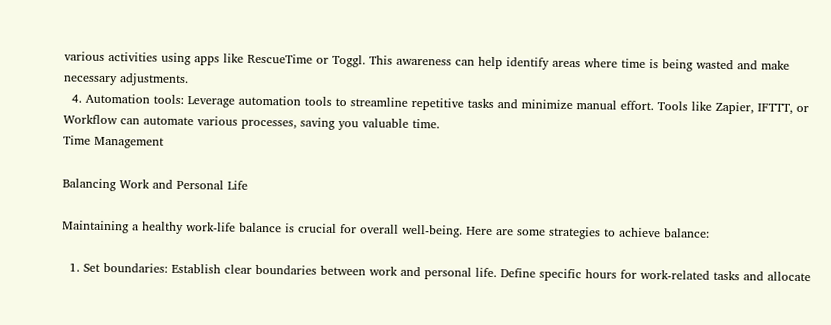various activities using apps like RescueTime or Toggl. This awareness can help identify areas where time is being wasted and make necessary adjustments.
  4. Automation tools: Leverage automation tools to streamline repetitive tasks and minimize manual effort. Tools like Zapier, IFTTT, or Workflow can automate various processes, saving you valuable time.
Time Management

Balancing Work and Personal Life

Maintaining a healthy work-life balance is crucial for overall well-being. Here are some strategies to achieve balance:

  1. Set boundaries: Establish clear boundaries between work and personal life. Define specific hours for work-related tasks and allocate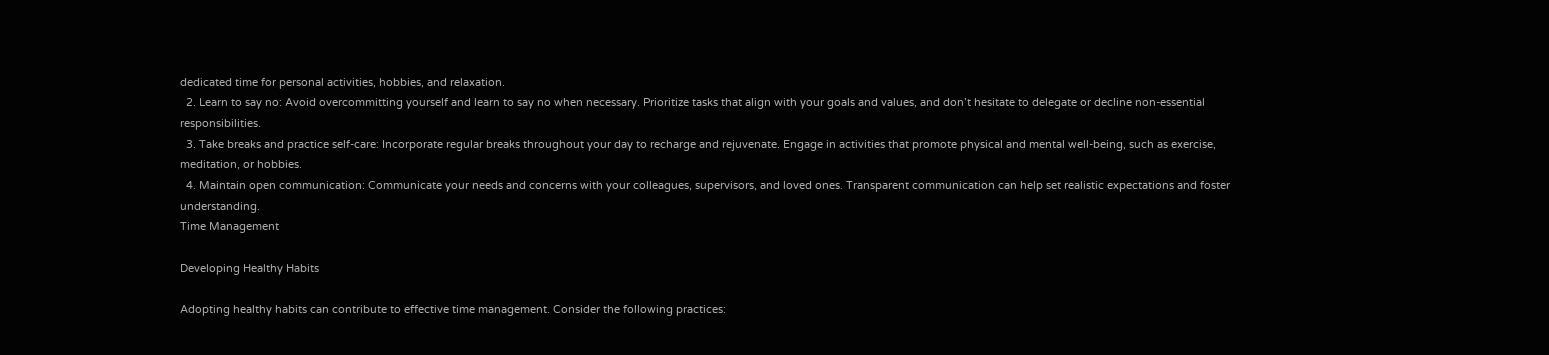dedicated time for personal activities, hobbies, and relaxation.
  2. Learn to say no: Avoid overcommitting yourself and learn to say no when necessary. Prioritize tasks that align with your goals and values, and don’t hesitate to delegate or decline non-essential responsibilities.
  3. Take breaks and practice self-care: Incorporate regular breaks throughout your day to recharge and rejuvenate. Engage in activities that promote physical and mental well-being, such as exercise, meditation, or hobbies.
  4. Maintain open communication: Communicate your needs and concerns with your colleagues, supervisors, and loved ones. Transparent communication can help set realistic expectations and foster understanding.
Time Management

Developing Healthy Habits

Adopting healthy habits can contribute to effective time management. Consider the following practices: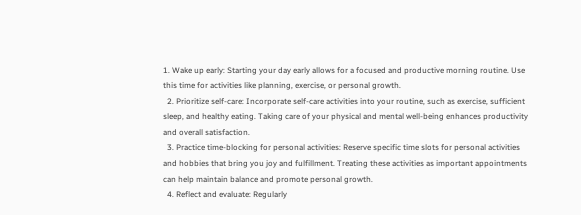1. Wake up early: Starting your day early allows for a focused and productive morning routine. Use this time for activities like planning, exercise, or personal growth.
  2. Prioritize self-care: Incorporate self-care activities into your routine, such as exercise, sufficient sleep, and healthy eating. Taking care of your physical and mental well-being enhances productivity and overall satisfaction.
  3. Practice time-blocking for personal activities: Reserve specific time slots for personal activities and hobbies that bring you joy and fulfillment. Treating these activities as important appointments can help maintain balance and promote personal growth.
  4. Reflect and evaluate: Regularly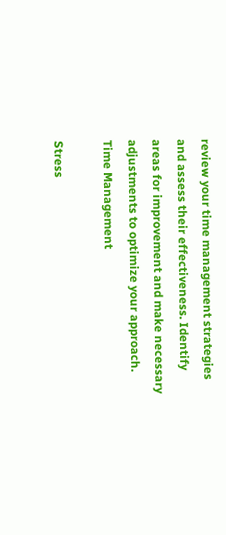review your time management strategies and assess their effectiveness. Identify areas for improvement and make necessary adjustments to optimize your approach.
Time Management

Stress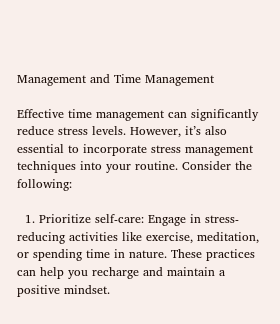Management and Time Management

Effective time management can significantly reduce stress levels. However, it’s also essential to incorporate stress management techniques into your routine. Consider the following:

  1. Prioritize self-care: Engage in stress-reducing activities like exercise, meditation, or spending time in nature. These practices can help you recharge and maintain a positive mindset.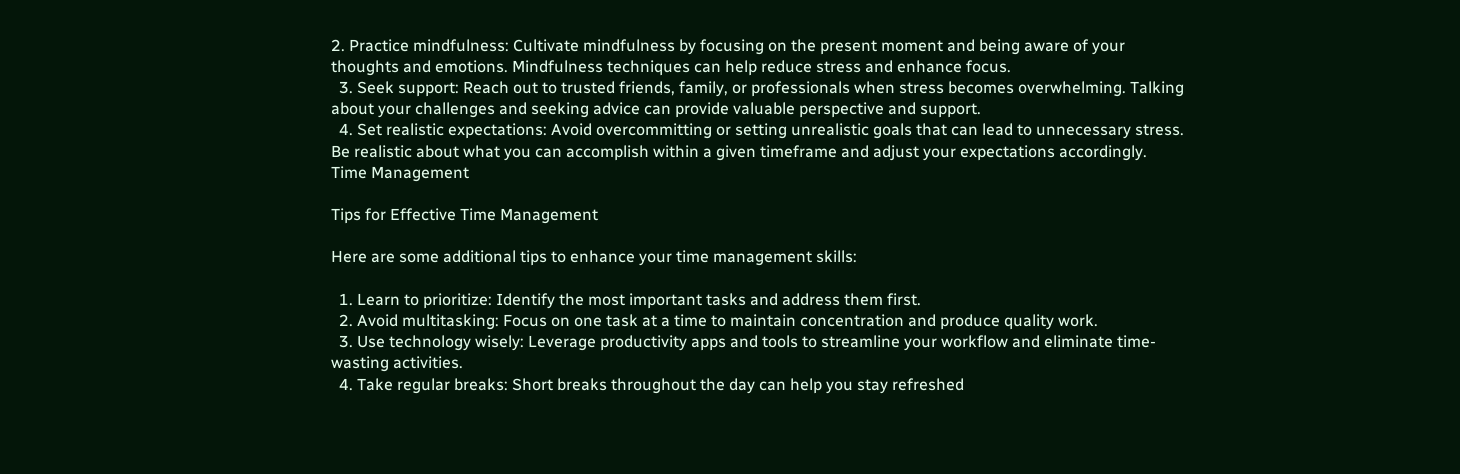2. Practice mindfulness: Cultivate mindfulness by focusing on the present moment and being aware of your thoughts and emotions. Mindfulness techniques can help reduce stress and enhance focus.
  3. Seek support: Reach out to trusted friends, family, or professionals when stress becomes overwhelming. Talking about your challenges and seeking advice can provide valuable perspective and support.
  4. Set realistic expectations: Avoid overcommitting or setting unrealistic goals that can lead to unnecessary stress. Be realistic about what you can accomplish within a given timeframe and adjust your expectations accordingly.
Time Management

Tips for Effective Time Management

Here are some additional tips to enhance your time management skills:

  1. Learn to prioritize: Identify the most important tasks and address them first.
  2. Avoid multitasking: Focus on one task at a time to maintain concentration and produce quality work.
  3. Use technology wisely: Leverage productivity apps and tools to streamline your workflow and eliminate time-wasting activities.
  4. Take regular breaks: Short breaks throughout the day can help you stay refreshed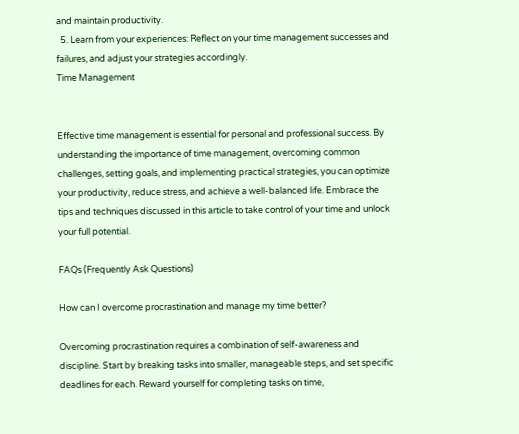and maintain productivity.
  5. Learn from your experiences: Reflect on your time management successes and failures, and adjust your strategies accordingly.
Time Management


Effective time management is essential for personal and professional success. By understanding the importance of time management, overcoming common challenges, setting goals, and implementing practical strategies, you can optimize your productivity, reduce stress, and achieve a well-balanced life. Embrace the tips and techniques discussed in this article to take control of your time and unlock your full potential.

FAQs (Frequently Ask Questions)

How can I overcome procrastination and manage my time better?

Overcoming procrastination requires a combination of self-awareness and discipline. Start by breaking tasks into smaller, manageable steps, and set specific deadlines for each. Reward yourself for completing tasks on time,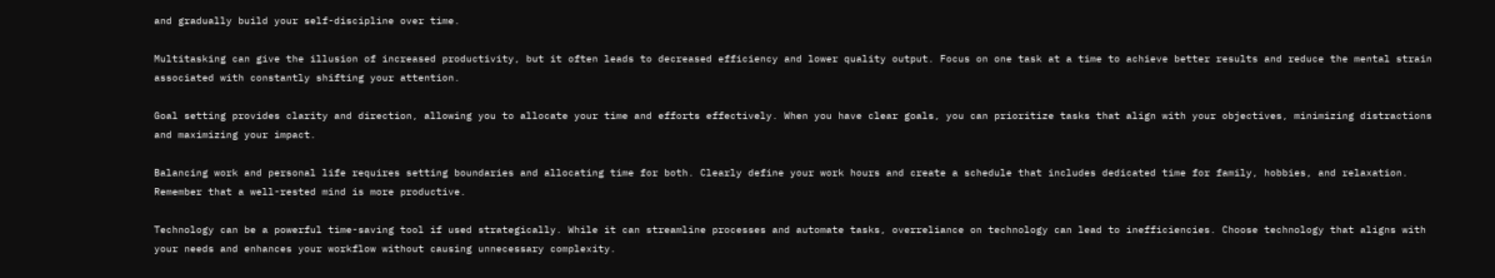and gradually build your self-discipline over time.

Multitasking can give the illusion of increased productivity, but it often leads to decreased efficiency and lower quality output. Focus on one task at a time to achieve better results and reduce the mental strain associated with constantly shifting your attention.

Goal setting provides clarity and direction, allowing you to allocate your time and efforts effectively. When you have clear goals, you can prioritize tasks that align with your objectives, minimizing distractions and maximizing your impact.

Balancing work and personal life requires setting boundaries and allocating time for both. Clearly define your work hours and create a schedule that includes dedicated time for family, hobbies, and relaxation. Remember that a well-rested mind is more productive.

Technology can be a powerful time-saving tool if used strategically. While it can streamline processes and automate tasks, overreliance on technology can lead to inefficiencies. Choose technology that aligns with your needs and enhances your workflow without causing unnecessary complexity.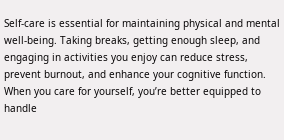Self-care is essential for maintaining physical and mental well-being. Taking breaks, getting enough sleep, and engaging in activities you enjoy can reduce stress, prevent burnout, and enhance your cognitive function. When you care for yourself, you’re better equipped to handle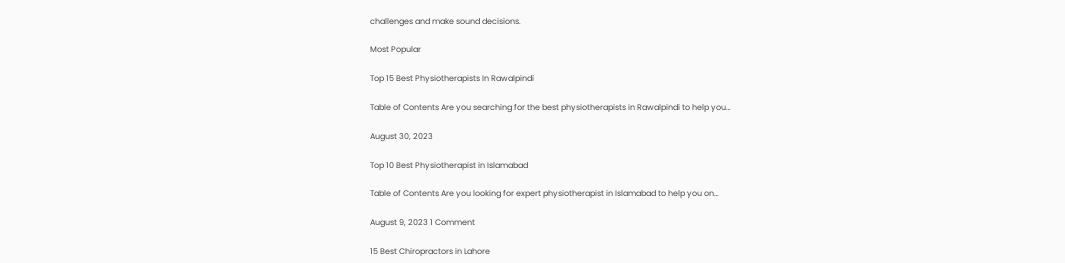challenges and make sound decisions.

Most Popular

Top 15 Best Physiotherapists In Rawalpindi

Table of Contents Are you searching for the best physiotherapists in Rawalpindi to help you…

August 30, 2023

Top 10 Best Physiotherapist in Islamabad

Table of Contents Are you looking for expert physiotherapist in Islamabad to help you on…

August 9, 2023 1 Comment

15 Best Chiropractors in Lahore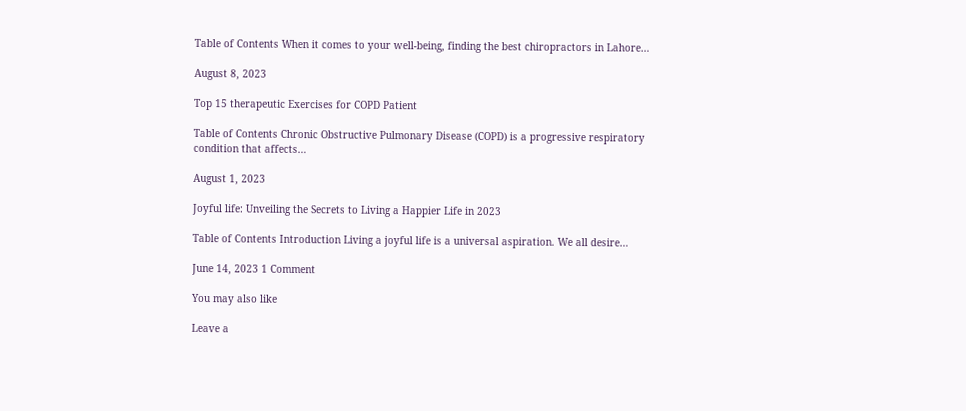Table of Contents When it comes to your well-being, finding the best chiropractors in Lahore…

August 8, 2023

Top 15 therapeutic Exercises for COPD Patient

Table of Contents Chronic Obstructive Pulmonary Disease (COPD) is a progressive respiratory condition that affects…

August 1, 2023

Joyful life: Unveiling the Secrets to Living a Happier Life in 2023

Table of Contents Introduction Living a joyful life is a universal aspiration. We all desire…

June 14, 2023 1 Comment

You may also like

Leave a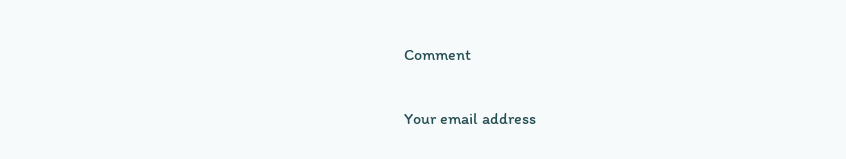Comment

Your email address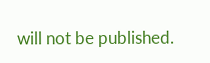will not be published.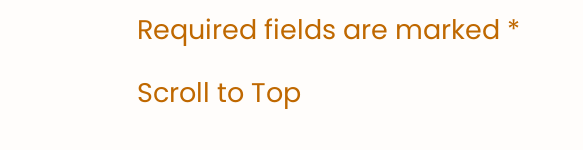Required fields are marked *

Scroll to Top